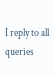I reply to all queries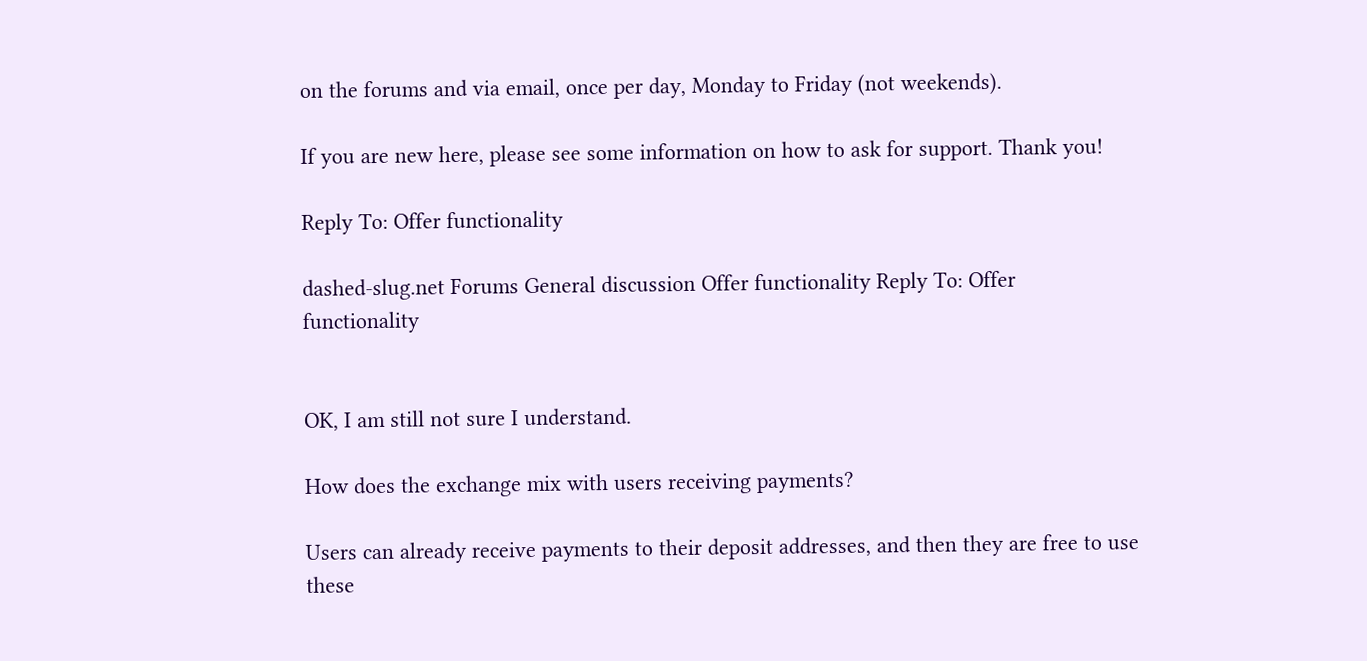on the forums and via email, once per day, Monday to Friday (not weekends).

If you are new here, please see some information on how to ask for support. Thank you!

Reply To: Offer functionality

dashed-slug.net Forums General discussion Offer functionality Reply To: Offer functionality


OK, I am still not sure I understand.

How does the exchange mix with users receiving payments?

Users can already receive payments to their deposit addresses, and then they are free to use these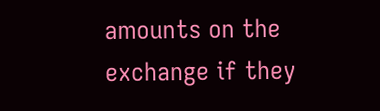amounts on the exchange if they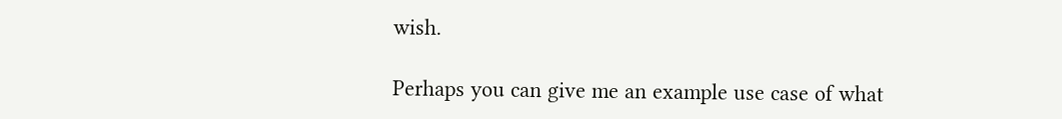wish.

Perhaps you can give me an example use case of what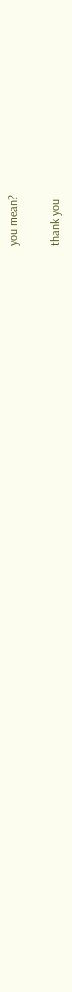you mean?

thank you